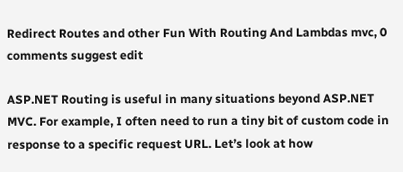Redirect Routes and other Fun With Routing And Lambdas mvc, 0 comments suggest edit

ASP.NET Routing is useful in many situations beyond ASP.NET MVC. For example, I often need to run a tiny bit of custom code in response to a specific request URL. Let’s look at how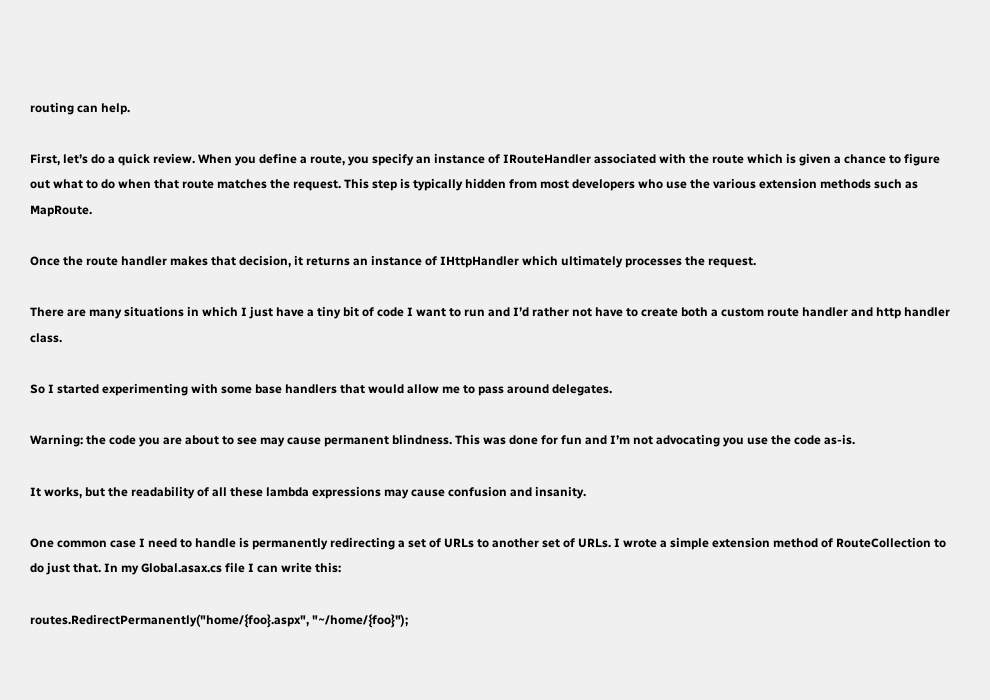routing can help.

First, let’s do a quick review. When you define a route, you specify an instance of IRouteHandler associated with the route which is given a chance to figure out what to do when that route matches the request. This step is typically hidden from most developers who use the various extension methods such as MapRoute.

Once the route handler makes that decision, it returns an instance of IHttpHandler which ultimately processes the request.

There are many situations in which I just have a tiny bit of code I want to run and I’d rather not have to create both a custom route handler and http handler class.

So I started experimenting with some base handlers that would allow me to pass around delegates.

Warning: the code you are about to see may cause permanent blindness. This was done for fun and I’m not advocating you use the code as-is.

It works, but the readability of all these lambda expressions may cause confusion and insanity.

One common case I need to handle is permanently redirecting a set of URLs to another set of URLs. I wrote a simple extension method of RouteCollection to do just that. In my Global.asax.cs file I can write this:

routes.RedirectPermanently("home/{foo}.aspx", "~/home/{foo}");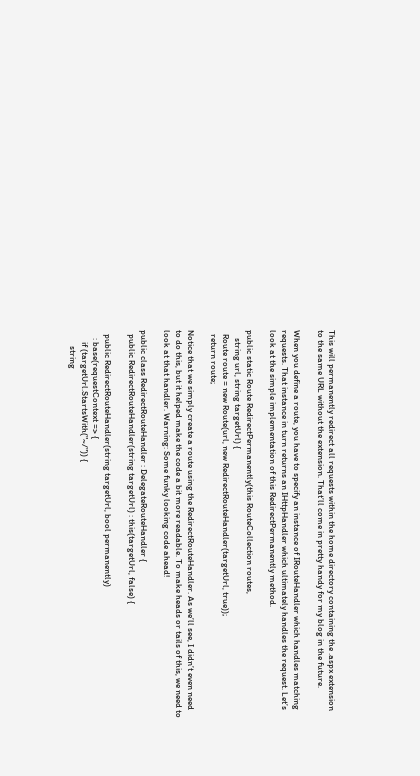This will permanently redirect all requests within the home directory containing the .aspx extension to the same URL without the extension. That’ll come in pretty handy for my blog in the future.

When you define a route, you have to specify an instance of IRouteHandler which handles matching requests. That instance in turn returns an IHttpHandler which ultimately handles the request. Let’s look at the simple implementation of this RedirectPermanently method.

public static Route RedirectPermanently(this RouteCollection routes,
    string url, string targetUrl) {
  Route route = new Route(url, new RedirectRouteHandler(targetUrl, true));
  return route;

Notice that we simply create a route using the RedirectRouteHandler. As we’ll see, I didn’t even need to do this, but it helped make the code a bit more readable. To make heads or tails of this, we need to look at that handler. Warning: Some funky looking code ahead!

public class RedirectRouteHandler : DelegateRouteHandler {
  public RedirectRouteHandler(string targetUrl) : this(targetUrl, false) {

  public RedirectRouteHandler(string targetUrl, bool permanently)
    : base(requestContext => {
      if (targetUrl.StartsWith("~/")) {
        string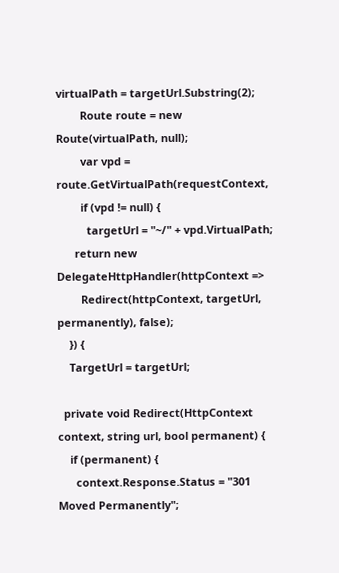virtualPath = targetUrl.Substring(2);
        Route route = new Route(virtualPath, null);
        var vpd = route.GetVirtualPath(requestContext,
        if (vpd != null) {
          targetUrl = "~/" + vpd.VirtualPath;
      return new DelegateHttpHandler(httpContext =>
        Redirect(httpContext, targetUrl, permanently), false);
    }) {
    TargetUrl = targetUrl;

  private void Redirect(HttpContext context, string url, bool permanent) {
    if (permanent) {
      context.Response.Status = "301 Moved Permanently";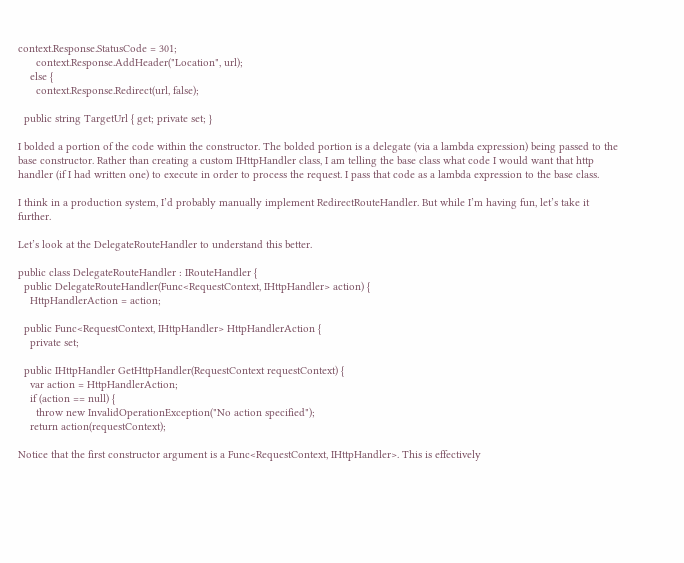context.Response.StatusCode = 301;
      context.Response.AddHeader("Location", url);
    else {
      context.Response.Redirect(url, false);

  public string TargetUrl { get; private set; }

I bolded a portion of the code within the constructor. The bolded portion is a delegate (via a lambda expression) being passed to the base constructor. Rather than creating a custom IHttpHandler class, I am telling the base class what code I would want that http handler (if I had written one) to execute in order to process the request. I pass that code as a lambda expression to the base class.

I think in a production system, I’d probably manually implement RedirectRouteHandler. But while I’m having fun, let’s take it further.

Let’s look at the DelegateRouteHandler to understand this better.

public class DelegateRouteHandler : IRouteHandler {
  public DelegateRouteHandler(Func<RequestContext, IHttpHandler> action) {
    HttpHandlerAction = action;

  public Func<RequestContext, IHttpHandler> HttpHandlerAction {
    private set;

  public IHttpHandler GetHttpHandler(RequestContext requestContext) {
    var action = HttpHandlerAction;
    if (action == null) {
      throw new InvalidOperationException("No action specified");
    return action(requestContext);

Notice that the first constructor argument is a Func<RequestContext, IHttpHandler>. This is effectively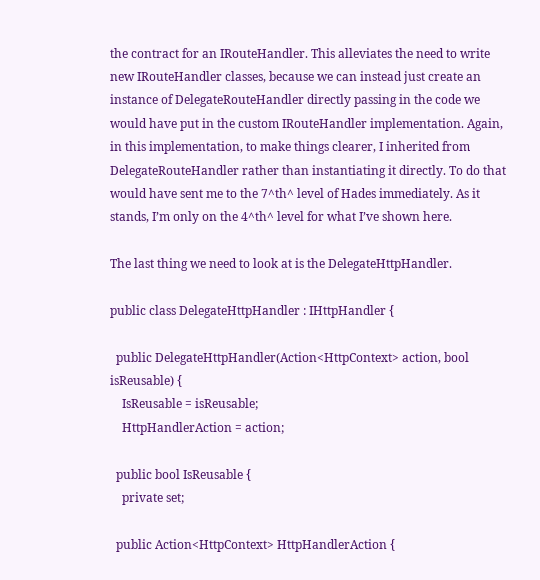the contract for an IRouteHandler. This alleviates the need to write new IRouteHandler classes, because we can instead just create an instance of DelegateRouteHandler directly passing in the code we would have put in the custom IRouteHandler implementation. Again, in this implementation, to make things clearer, I inherited from DelegateRouteHandler rather than instantiating it directly. To do that would have sent me to the 7^th^ level of Hades immediately. As it stands, I’m only on the 4^th^ level for what I’ve shown here.

The last thing we need to look at is the DelegateHttpHandler.

public class DelegateHttpHandler : IHttpHandler {

  public DelegateHttpHandler(Action<HttpContext> action, bool isReusable) {
    IsReusable = isReusable;
    HttpHandlerAction = action;

  public bool IsReusable {
    private set;

  public Action<HttpContext> HttpHandlerAction {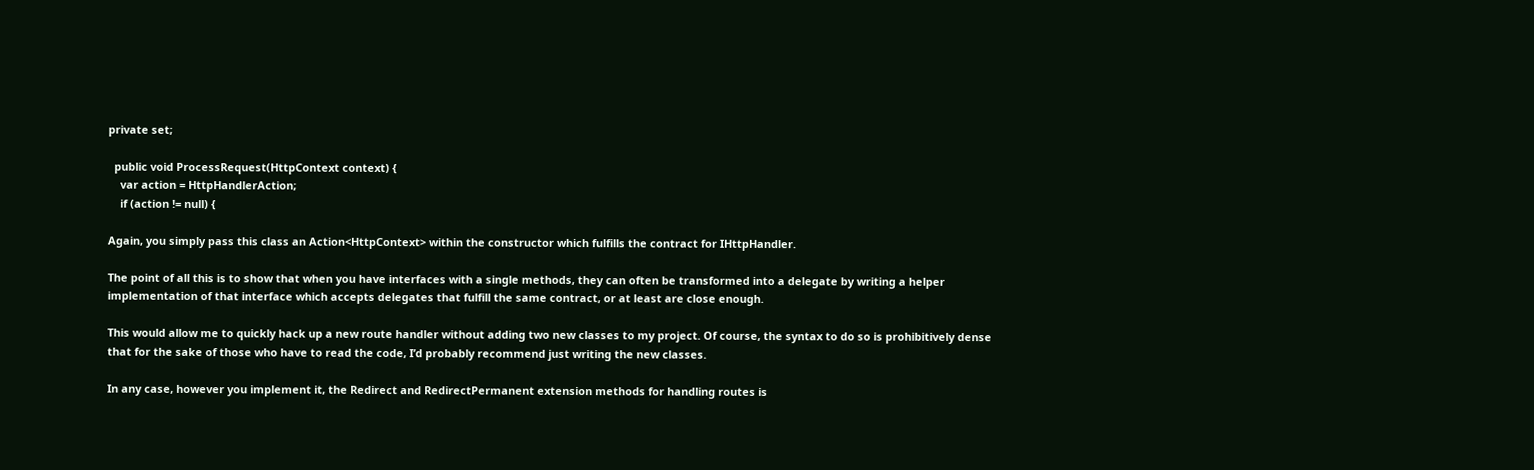private set;

  public void ProcessRequest(HttpContext context) {
    var action = HttpHandlerAction;
    if (action != null) {

Again, you simply pass this class an Action<HttpContext> within the constructor which fulfills the contract for IHttpHandler.

The point of all this is to show that when you have interfaces with a single methods, they can often be transformed into a delegate by writing a helper implementation of that interface which accepts delegates that fulfill the same contract, or at least are close enough.

This would allow me to quickly hack up a new route handler without adding two new classes to my project. Of course, the syntax to do so is prohibitively dense that for the sake of those who have to read the code, I’d probably recommend just writing the new classes.

In any case, however you implement it, the Redirect and RedirectPermanent extension methods for handling routes is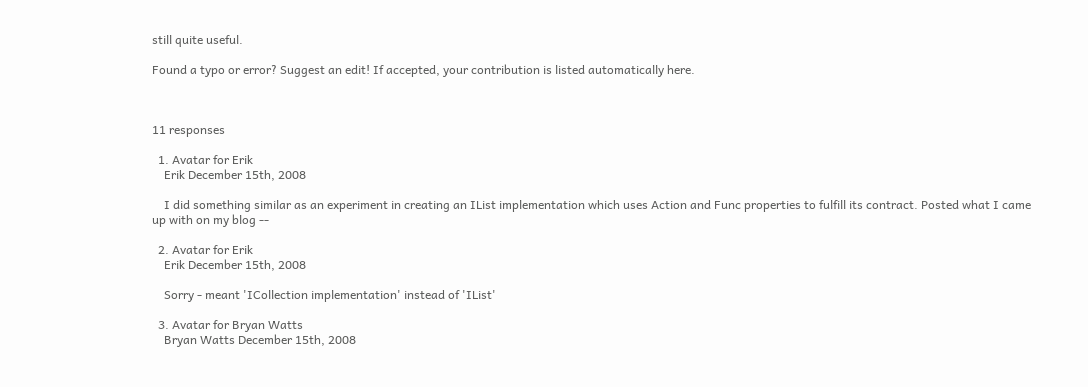still quite useful.

Found a typo or error? Suggest an edit! If accepted, your contribution is listed automatically here.



11 responses

  1. Avatar for Erik
    Erik December 15th, 2008

    I did something similar as an experiment in creating an IList implementation which uses Action and Func properties to fulfill its contract. Posted what I came up with on my blog --

  2. Avatar for Erik
    Erik December 15th, 2008

    Sorry - meant 'ICollection implementation' instead of 'IList'

  3. Avatar for Bryan Watts
    Bryan Watts December 15th, 2008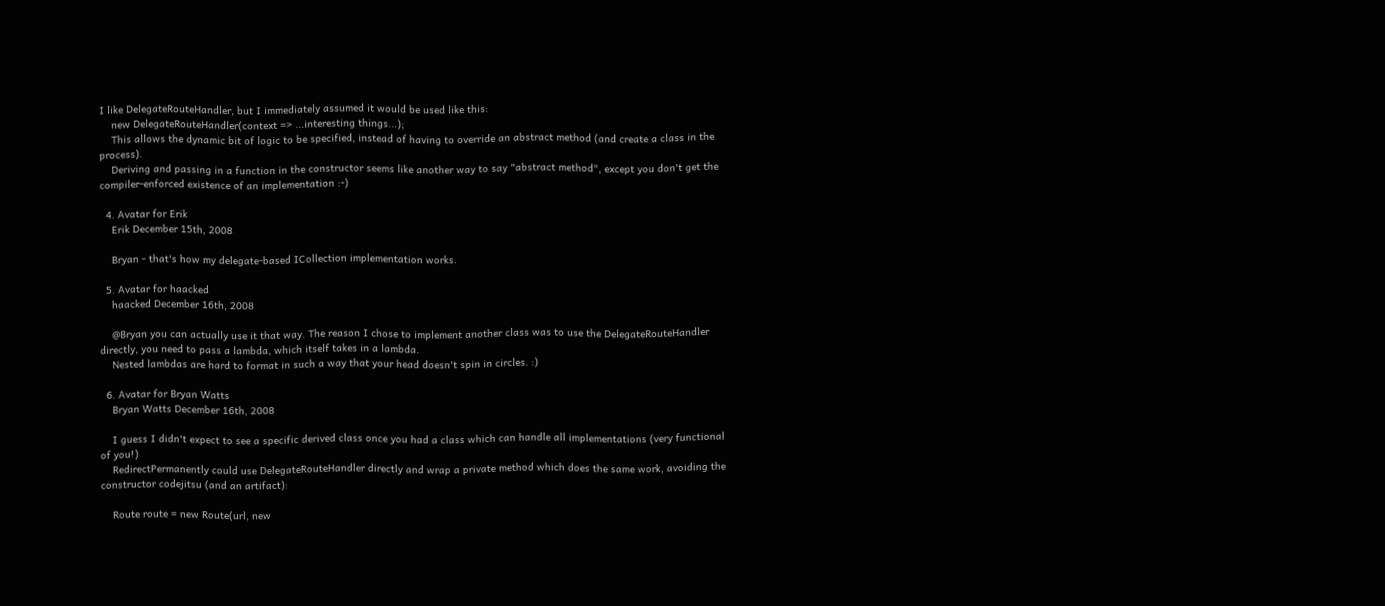I like DelegateRouteHandler, but I immediately assumed it would be used like this:
    new DelegateRouteHandler(context => ...interesting things...);
    This allows the dynamic bit of logic to be specified, instead of having to override an abstract method (and create a class in the process).
    Deriving and passing in a function in the constructor seems like another way to say "abstract method", except you don't get the compiler-enforced existence of an implementation :-)

  4. Avatar for Erik
    Erik December 15th, 2008

    Bryan - that's how my delegate-based ICollection implementation works.

  5. Avatar for haacked
    haacked December 16th, 2008

    @Bryan you can actually use it that way. The reason I chose to implement another class was to use the DelegateRouteHandler directly, you need to pass a lambda, which itself takes in a lambda.
    Nested lambdas are hard to format in such a way that your head doesn't spin in circles. :)

  6. Avatar for Bryan Watts
    Bryan Watts December 16th, 2008

    I guess I didn't expect to see a specific derived class once you had a class which can handle all implementations (very functional of you!)
    RedirectPermanently could use DelegateRouteHandler directly and wrap a private method which does the same work, avoiding the constructor codejitsu (and an artifact):

    Route route = new Route(url, new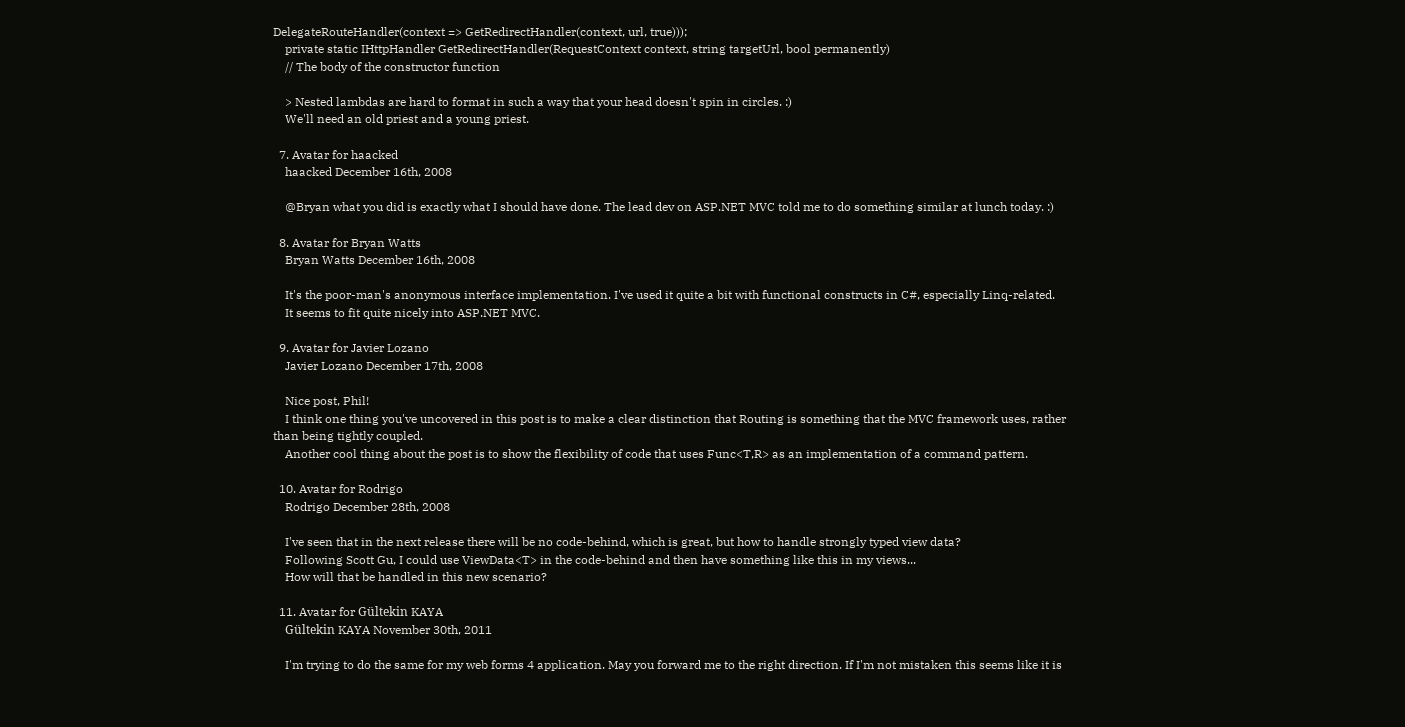DelegateRouteHandler(context => GetRedirectHandler(context, url, true)));
    private static IHttpHandler GetRedirectHandler(RequestContext context, string targetUrl, bool permanently)
    // The body of the constructor function

    > Nested lambdas are hard to format in such a way that your head doesn't spin in circles. :)
    We'll need an old priest and a young priest.

  7. Avatar for haacked
    haacked December 16th, 2008

    @Bryan what you did is exactly what I should have done. The lead dev on ASP.NET MVC told me to do something similar at lunch today. :)

  8. Avatar for Bryan Watts
    Bryan Watts December 16th, 2008

    It's the poor-man's anonymous interface implementation. I've used it quite a bit with functional constructs in C#, especially Linq-related.
    It seems to fit quite nicely into ASP.NET MVC.

  9. Avatar for Javier Lozano
    Javier Lozano December 17th, 2008

    Nice post, Phil!
    I think one thing you've uncovered in this post is to make a clear distinction that Routing is something that the MVC framework uses, rather than being tightly coupled.
    Another cool thing about the post is to show the flexibility of code that uses Func<T,R> as an implementation of a command pattern.

  10. Avatar for Rodrigo
    Rodrigo December 28th, 2008

    I've seen that in the next release there will be no code-behind, which is great, but how to handle strongly typed view data?
    Following Scott Gu, I could use ViewData<T> in the code-behind and then have something like this in my views...
    How will that be handled in this new scenario?

  11. Avatar for Gültekin KAYA
    Gültekin KAYA November 30th, 2011

    I'm trying to do the same for my web forms 4 application. May you forward me to the right direction. If I'm not mistaken this seems like it is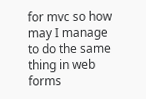for mvc so how may I manage to do the same thing in web forms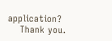application?
    Thank you.